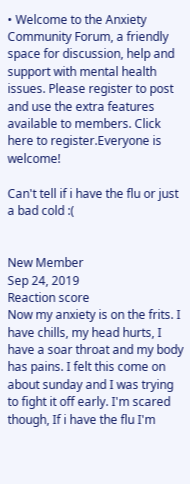• Welcome to the Anxiety Community Forum, a friendly space for discussion, help and support with mental health issues. Please register to post and use the extra features available to members. Click here to register.Everyone is welcome!

Can't tell if i have the flu or just a bad cold :(


New Member
Sep 24, 2019
Reaction score
Now my anxiety is on the frits. I have chills, my head hurts, I have a soar throat and my body has pains. I felt this come on about sunday and I was trying to fight it off early. I'm scared though, If i have the flu I'm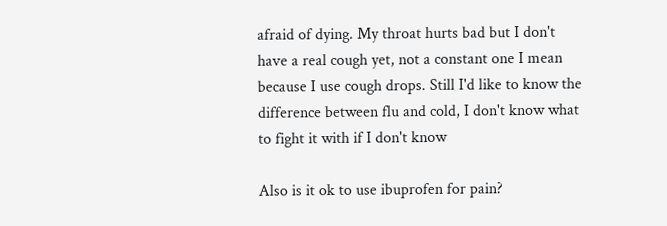afraid of dying. My throat hurts bad but I don't have a real cough yet, not a constant one I mean because I use cough drops. Still I'd like to know the difference between flu and cold, I don't know what to fight it with if I don't know

Also is it ok to use ibuprofen for pain?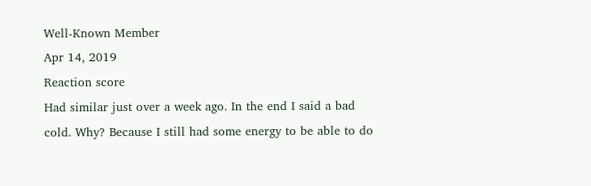Well-Known Member
Apr 14, 2019
Reaction score
Had similar just over a week ago. In the end I said a bad cold. Why? Because I still had some energy to be able to do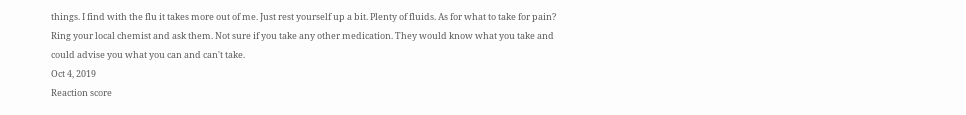things. I find with the flu it takes more out of me. Just rest yourself up a bit. Plenty of fluids. As for what to take for pain? Ring your local chemist and ask them. Not sure if you take any other medication. They would know what you take and could advise you what you can and can't take.
Oct 4, 2019
Reaction score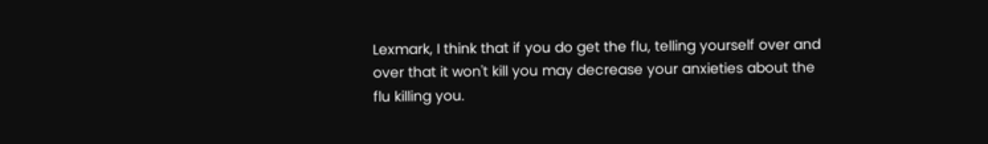Lexmark, I think that if you do get the flu, telling yourself over and over that it won't kill you may decrease your anxieties about the flu killing you.